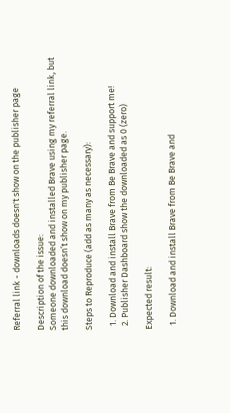Referral link - downloads doesn't show on the publisher page

Description of the issue:
Someone downloaded and installed Brave using my referral link, but this download doesn’t show on my publisher page.

Steps to Reproduce (add as many as necessary):

  1. Download and install Brave from Be Brave and support me!
  2. Publisher Dashboard show the downloaded as 0 (zero)

Expected result:

  1. Download and install Brave from Be Brave and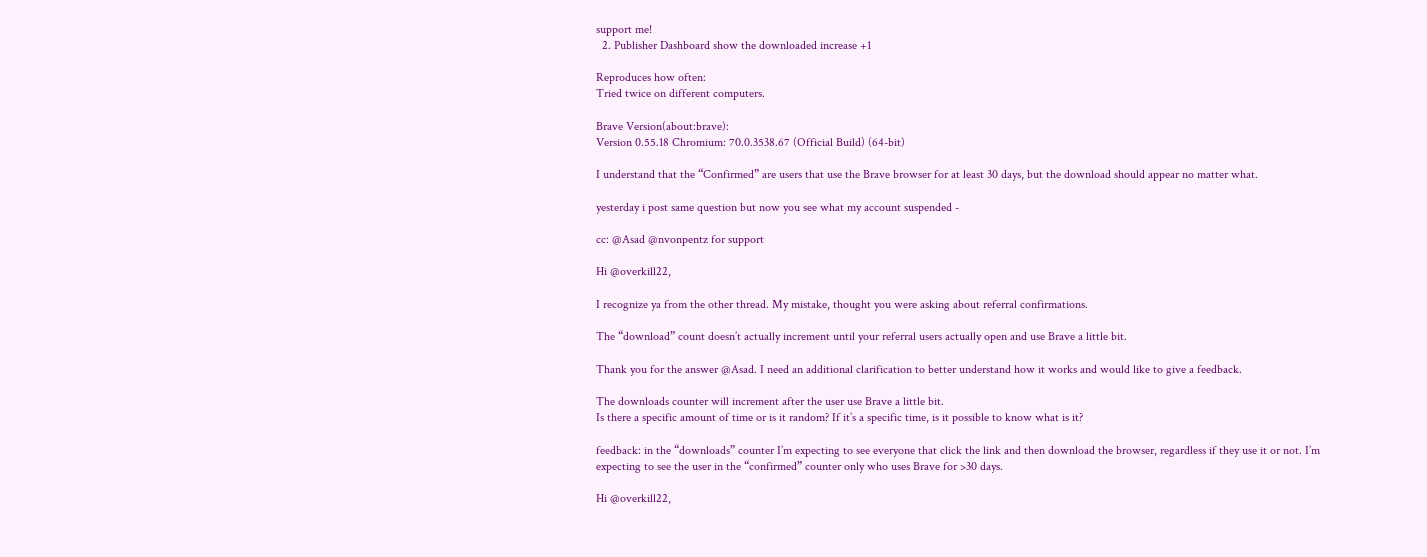support me!
  2. Publisher Dashboard show the downloaded increase +1

Reproduces how often:
Tried twice on different computers.

Brave Version(about:brave):
Version 0.55.18 Chromium: 70.0.3538.67 (Official Build) (64-bit)

I understand that the “Confirmed” are users that use the Brave browser for at least 30 days, but the download should appear no matter what.

yesterday i post same question but now you see what my account suspended -

cc: @Asad @nvonpentz for support

Hi @overkill22,

I recognize ya from the other thread. My mistake, thought you were asking about referral confirmations.

The “download” count doesn’t actually increment until your referral users actually open and use Brave a little bit.

Thank you for the answer @Asad. I need an additional clarification to better understand how it works and would like to give a feedback.

The downloads counter will increment after the user use Brave a little bit.
Is there a specific amount of time or is it random? If it’s a specific time, is it possible to know what is it?

feedback: in the “downloads” counter I’m expecting to see everyone that click the link and then download the browser, regardless if they use it or not. I’m expecting to see the user in the “confirmed” counter only who uses Brave for >30 days.

Hi @overkill22,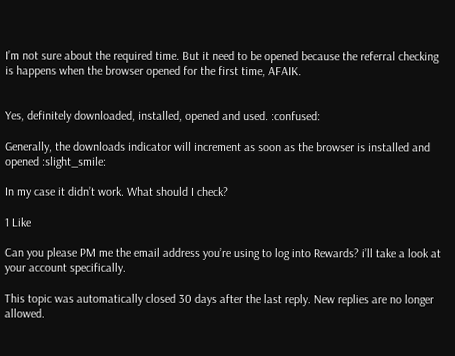I’m not sure about the required time. But it need to be opened because the referral checking is happens when the browser opened for the first time, AFAIK.


Yes, definitely downloaded, installed, opened and used. :confused:

Generally, the downloads indicator will increment as soon as the browser is installed and opened :slight_smile:

In my case it didn’t work. What should I check?

1 Like

Can you please PM me the email address you’re using to log into Rewards? i’ll take a look at your account specifically.

This topic was automatically closed 30 days after the last reply. New replies are no longer allowed.